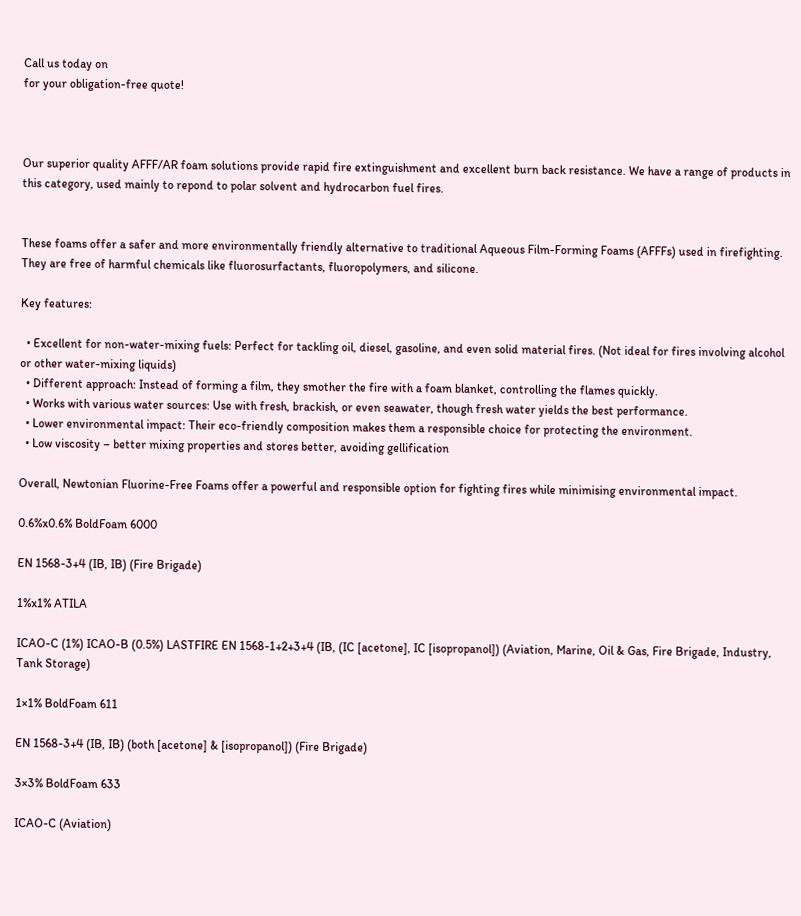Call us today on
for your obligation-free quote!



Our superior quality AFFF/AR foam solutions provide rapid fire extinguishment and excellent burn back resistance. We have a range of products in this category, used mainly to repond to polar solvent and hydrocarbon fuel fires.


These foams offer a safer and more environmentally friendly alternative to traditional Aqueous Film-Forming Foams (AFFFs) used in firefighting. They are free of harmful chemicals like fluorosurfactants, fluoropolymers, and silicone.

Key features:

  • Excellent for non-water-mixing fuels: Perfect for tackling oil, diesel, gasoline, and even solid material fires. (Not ideal for fires involving alcohol or other water-mixing liquids)
  • Different approach: Instead of forming a film, they smother the fire with a foam blanket, controlling the flames quickly.
  • Works with various water sources: Use with fresh, brackish, or even seawater, though fresh water yields the best performance.
  • Lower environmental impact: Their eco-friendly composition makes them a responsible choice for protecting the environment.
  • Low viscosity – better mixing properties and stores better, avoiding gellification

Overall, Newtonian Fluorine-Free Foams offer a powerful and responsible option for fighting fires while minimising environmental impact.

0.6%x0.6% BoldFoam 6000

EN 1568-3+4 (IB, IB) (Fire Brigade)

1%x1% ATILA

ICAO-C (1%) ICAO-B (0.5%) LASTFIRE EN 1568-1+2+3+4 (IB, (IC [acetone], IC [isopropanol]) (Aviation, Marine, Oil & Gas, Fire Brigade, Industry, Tank Storage)

1×1% BoldFoam 611

EN 1568-3+4 (IB, IB) (both [acetone] & [isopropanol]) (Fire Brigade)

3×3% BoldFoam 633

ICAO-C (Aviation)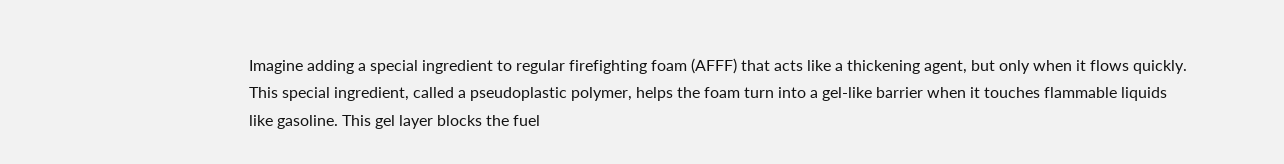Imagine adding a special ingredient to regular firefighting foam (AFFF) that acts like a thickening agent, but only when it flows quickly. This special ingredient, called a pseudoplastic polymer, helps the foam turn into a gel-like barrier when it touches flammable liquids like gasoline. This gel layer blocks the fuel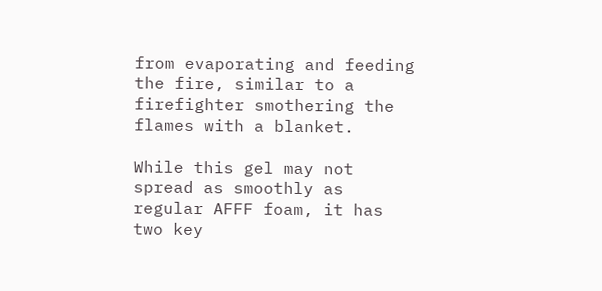from evaporating and feeding the fire, similar to a firefighter smothering the flames with a blanket.

While this gel may not spread as smoothly as regular AFFF foam, it has two key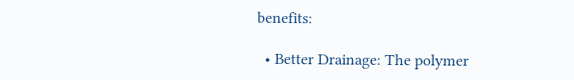benefits:

  • Better Drainage: The polymer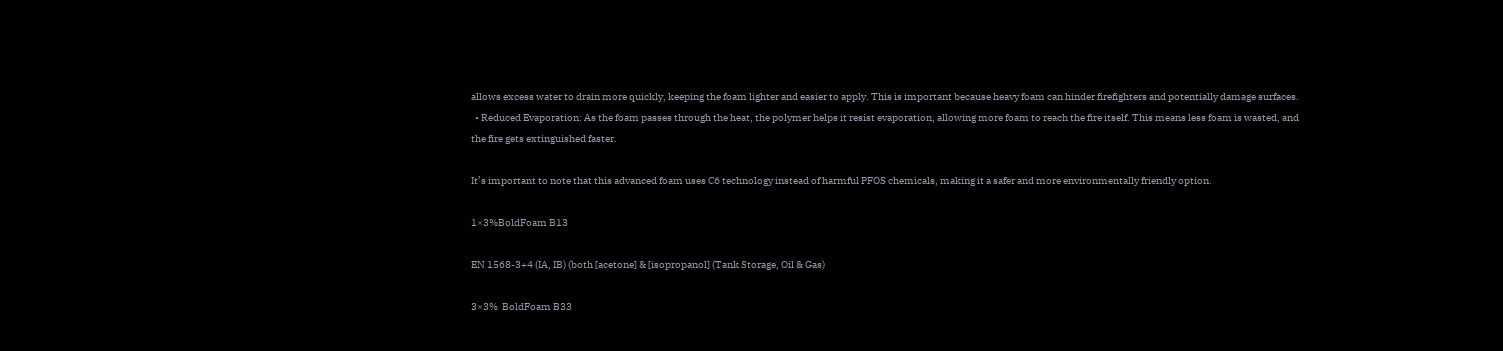allows excess water to drain more quickly, keeping the foam lighter and easier to apply. This is important because heavy foam can hinder firefighters and potentially damage surfaces.
  • Reduced Evaporation: As the foam passes through the heat, the polymer helps it resist evaporation, allowing more foam to reach the fire itself. This means less foam is wasted, and the fire gets extinguished faster.

It’s important to note that this advanced foam uses C6 technology instead of harmful PFOS chemicals, making it a safer and more environmentally friendly option.

1×3%BoldFoam B13

EN 1568-3+4 (IA, IB) (both [acetone] & [isopropanol] (Tank Storage, Oil & Gas)

3×3%  BoldFoam B33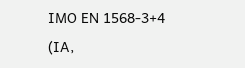IMO EN 1568-3+4 (IA,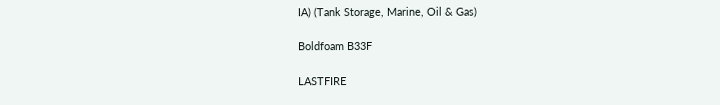IA) (Tank Storage, Marine, Oil & Gas)

Boldfoam B33F

LASTFIRE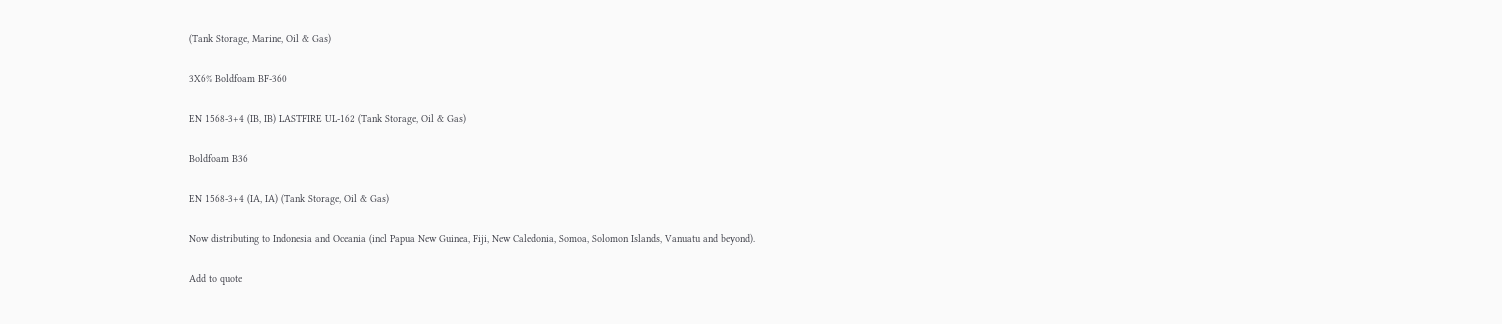(Tank Storage, Marine, Oil & Gas)

3X6% Boldfoam BF-360

EN 1568-3+4 (IB, IB) LASTFIRE UL-162 (Tank Storage, Oil & Gas)

Boldfoam B36

EN 1568-3+4 (IA, IA) (Tank Storage, Oil & Gas)

Now distributing to Indonesia and Oceania (incl Papua New Guinea, Fiji, New Caledonia, Somoa, Solomon Islands, Vanuatu and beyond).

Add to quote